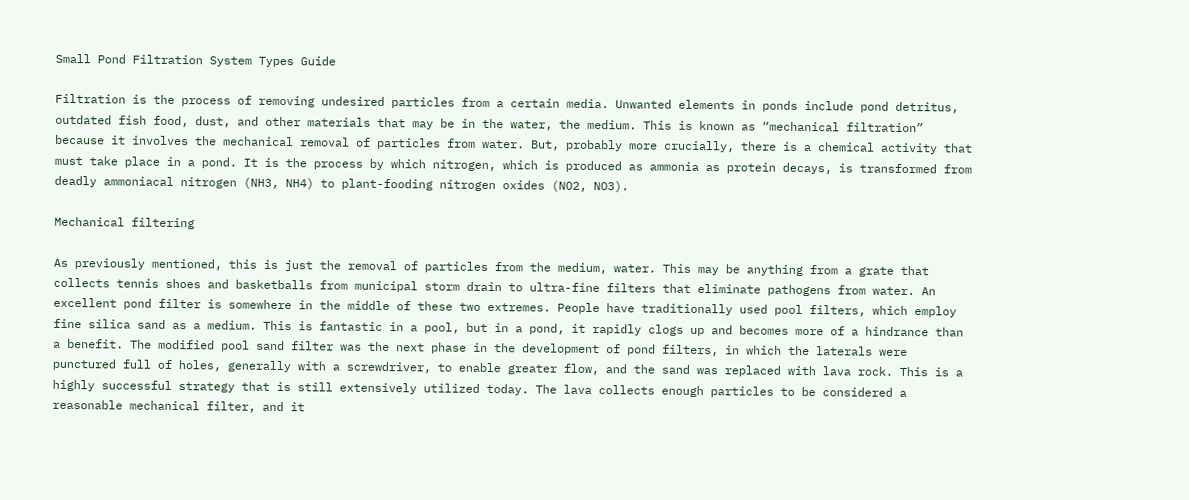Small Pond Filtration System Types Guide

Filtration is the process of removing undesired particles from a certain media. Unwanted elements in ponds include pond detritus, outdated fish food, dust, and other materials that may be in the water, the medium. This is known as “mechanical filtration” because it involves the mechanical removal of particles from water. But, probably more crucially, there is a chemical activity that must take place in a pond. It is the process by which nitrogen, which is produced as ammonia as protein decays, is transformed from deadly ammoniacal nitrogen (NH3, NH4) to plant-fooding nitrogen oxides (NO2, NO3).

Mechanical filtering

As previously mentioned, this is just the removal of particles from the medium, water. This may be anything from a grate that collects tennis shoes and basketballs from municipal storm drain to ultra-fine filters that eliminate pathogens from water. An excellent pond filter is somewhere in the middle of these two extremes. People have traditionally used pool filters, which employ fine silica sand as a medium. This is fantastic in a pool, but in a pond, it rapidly clogs up and becomes more of a hindrance than a benefit. The modified pool sand filter was the next phase in the development of pond filters, in which the laterals were punctured full of holes, generally with a screwdriver, to enable greater flow, and the sand was replaced with lava rock. This is a highly successful strategy that is still extensively utilized today. The lava collects enough particles to be considered a reasonable mechanical filter, and it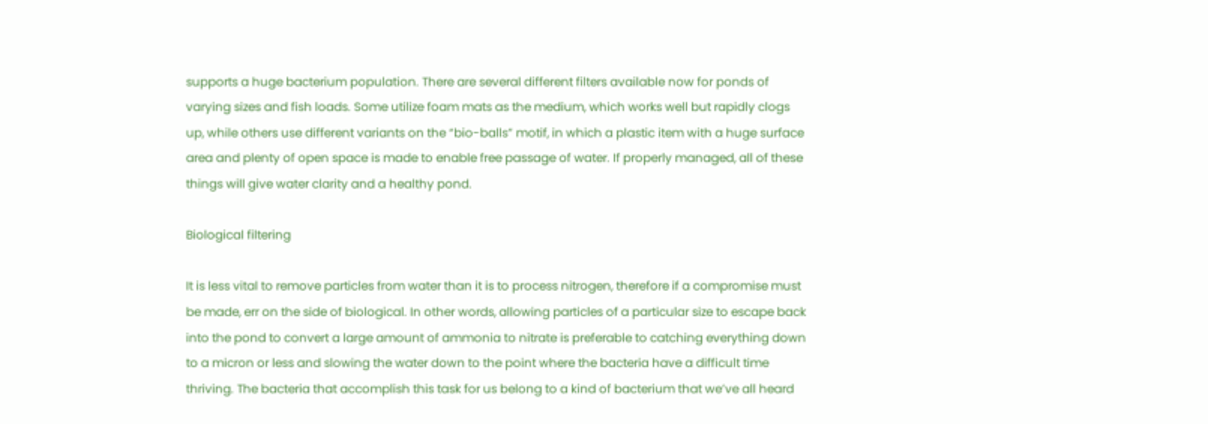supports a huge bacterium population. There are several different filters available now for ponds of varying sizes and fish loads. Some utilize foam mats as the medium, which works well but rapidly clogs up, while others use different variants on the “bio-balls” motif, in which a plastic item with a huge surface area and plenty of open space is made to enable free passage of water. If properly managed, all of these things will give water clarity and a healthy pond.

Biological filtering

It is less vital to remove particles from water than it is to process nitrogen, therefore if a compromise must be made, err on the side of biological. In other words, allowing particles of a particular size to escape back into the pond to convert a large amount of ammonia to nitrate is preferable to catching everything down to a micron or less and slowing the water down to the point where the bacteria have a difficult time thriving. The bacteria that accomplish this task for us belong to a kind of bacterium that we’ve all heard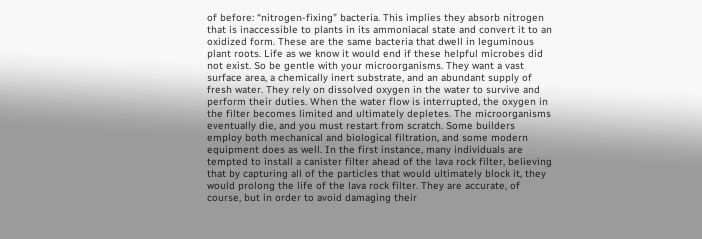of before: “nitrogen-fixing” bacteria. This implies they absorb nitrogen that is inaccessible to plants in its ammoniacal state and convert it to an oxidized form. These are the same bacteria that dwell in leguminous plant roots. Life as we know it would end if these helpful microbes did not exist. So be gentle with your microorganisms. They want a vast surface area, a chemically inert substrate, and an abundant supply of fresh water. They rely on dissolved oxygen in the water to survive and perform their duties. When the water flow is interrupted, the oxygen in the filter becomes limited and ultimately depletes. The microorganisms eventually die, and you must restart from scratch. Some builders employ both mechanical and biological filtration, and some modern equipment does as well. In the first instance, many individuals are tempted to install a canister filter ahead of the lava rock filter, believing that by capturing all of the particles that would ultimately block it, they would prolong the life of the lava rock filter. They are accurate, of course, but in order to avoid damaging their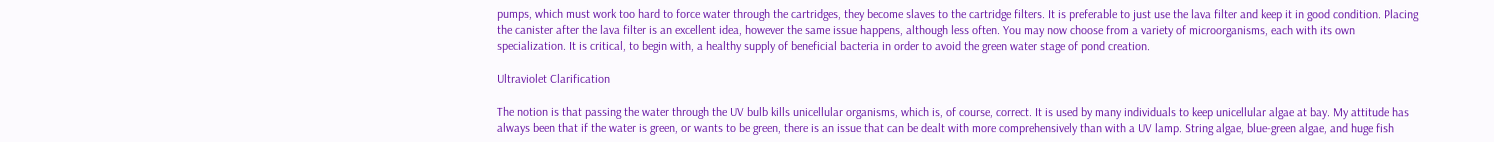pumps, which must work too hard to force water through the cartridges, they become slaves to the cartridge filters. It is preferable to just use the lava filter and keep it in good condition. Placing the canister after the lava filter is an excellent idea, however the same issue happens, although less often. You may now choose from a variety of microorganisms, each with its own specialization. It is critical, to begin with, a healthy supply of beneficial bacteria in order to avoid the green water stage of pond creation.

Ultraviolet Clarification

The notion is that passing the water through the UV bulb kills unicellular organisms, which is, of course, correct. It is used by many individuals to keep unicellular algae at bay. My attitude has always been that if the water is green, or wants to be green, there is an issue that can be dealt with more comprehensively than with a UV lamp. String algae, blue-green algae, and huge fish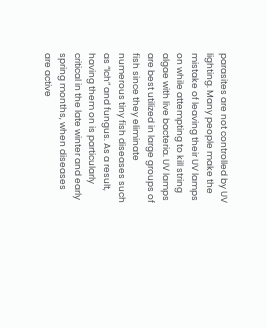parasites are not controlled by UV lighting. Many people make the mistake of leaving their UV lamps on while attempting to kill string algae with live bacteria. UV lamps are best utilized in large groups of fish since they eliminate numerous tiny fish diseases such as “Ich” and fungus. As a result, having them on is particularly critical in the late winter and early spring months, when diseases are active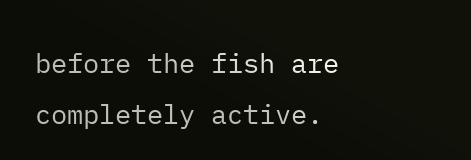before the fish are completely active.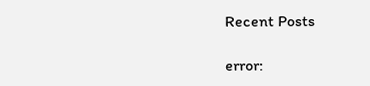Recent Posts

error: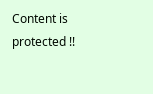Content is protected !!